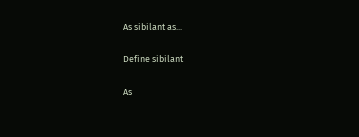As sibilant as...

Define sibilant

As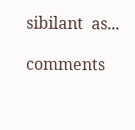sibilant  as...

comments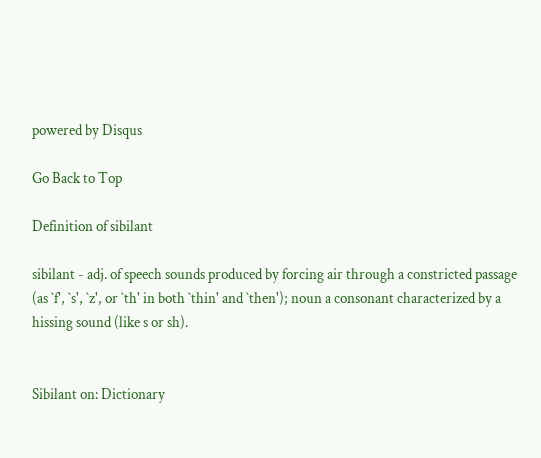powered by Disqus

Go Back to Top

Definition of sibilant

sibilant - adj. of speech sounds produced by forcing air through a constricted passage (as `f', `s', `z', or `th' in both `thin' and `then'); noun a consonant characterized by a hissing sound (like s or sh).


Sibilant on: Dictionary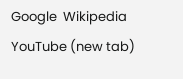Google  Wikipedia  YouTube (new tab)